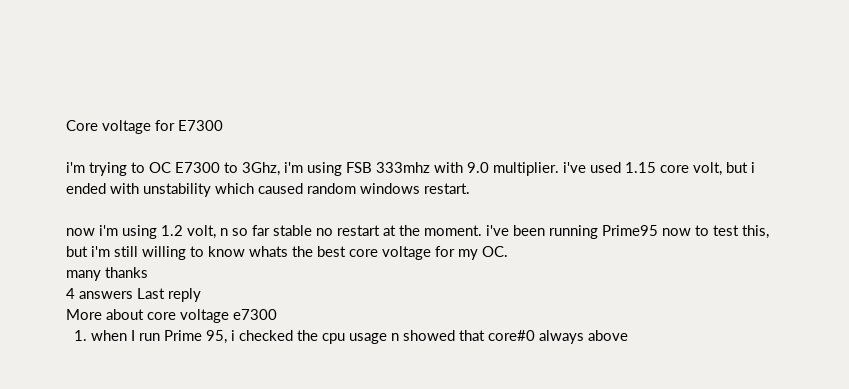Core voltage for E7300

i'm trying to OC E7300 to 3Ghz, i'm using FSB 333mhz with 9.0 multiplier. i've used 1.15 core volt, but i ended with unstability which caused random windows restart.

now i'm using 1.2 volt, n so far stable no restart at the moment. i've been running Prime95 now to test this, but i'm still willing to know whats the best core voltage for my OC.
many thanks
4 answers Last reply
More about core voltage e7300
  1. when I run Prime 95, i checked the cpu usage n showed that core#0 always above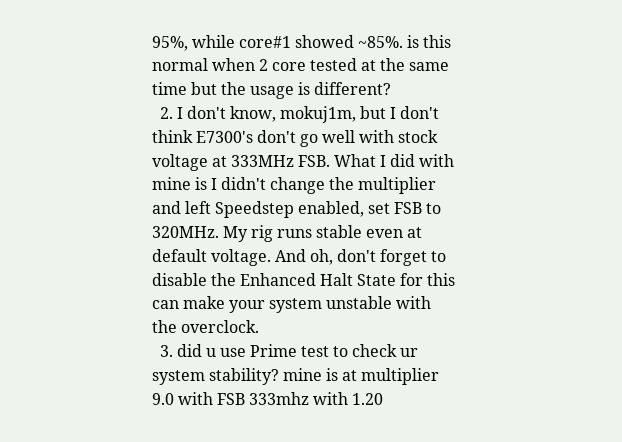95%, while core#1 showed ~85%. is this normal when 2 core tested at the same time but the usage is different?
  2. I don't know, mokuj1m, but I don't think E7300's don't go well with stock voltage at 333MHz FSB. What I did with mine is I didn't change the multiplier and left Speedstep enabled, set FSB to 320MHz. My rig runs stable even at default voltage. And oh, don't forget to disable the Enhanced Halt State for this can make your system unstable with the overclock.
  3. did u use Prime test to check ur system stability? mine is at multiplier 9.0 with FSB 333mhz with 1.20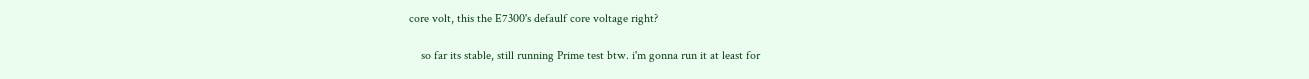core volt, this the E7300's defaulf core voltage right?

    so far its stable, still running Prime test btw. i'm gonna run it at least for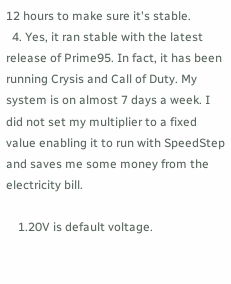12 hours to make sure it's stable.
  4. Yes, it ran stable with the latest release of Prime95. In fact, it has been running Crysis and Call of Duty. My system is on almost 7 days a week. I did not set my multiplier to a fixed value enabling it to run with SpeedStep and saves me some money from the electricity bill.

    1.20V is default voltage.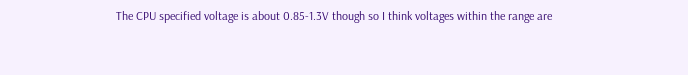The CPU specified voltage is about 0.85-1.3V though so I think voltages within the range are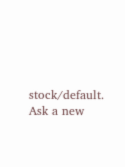stock/default.
Ask a new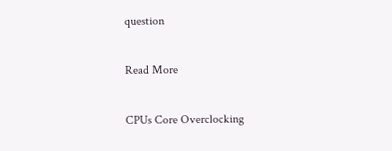question

Read More

CPUs Core Overclocking